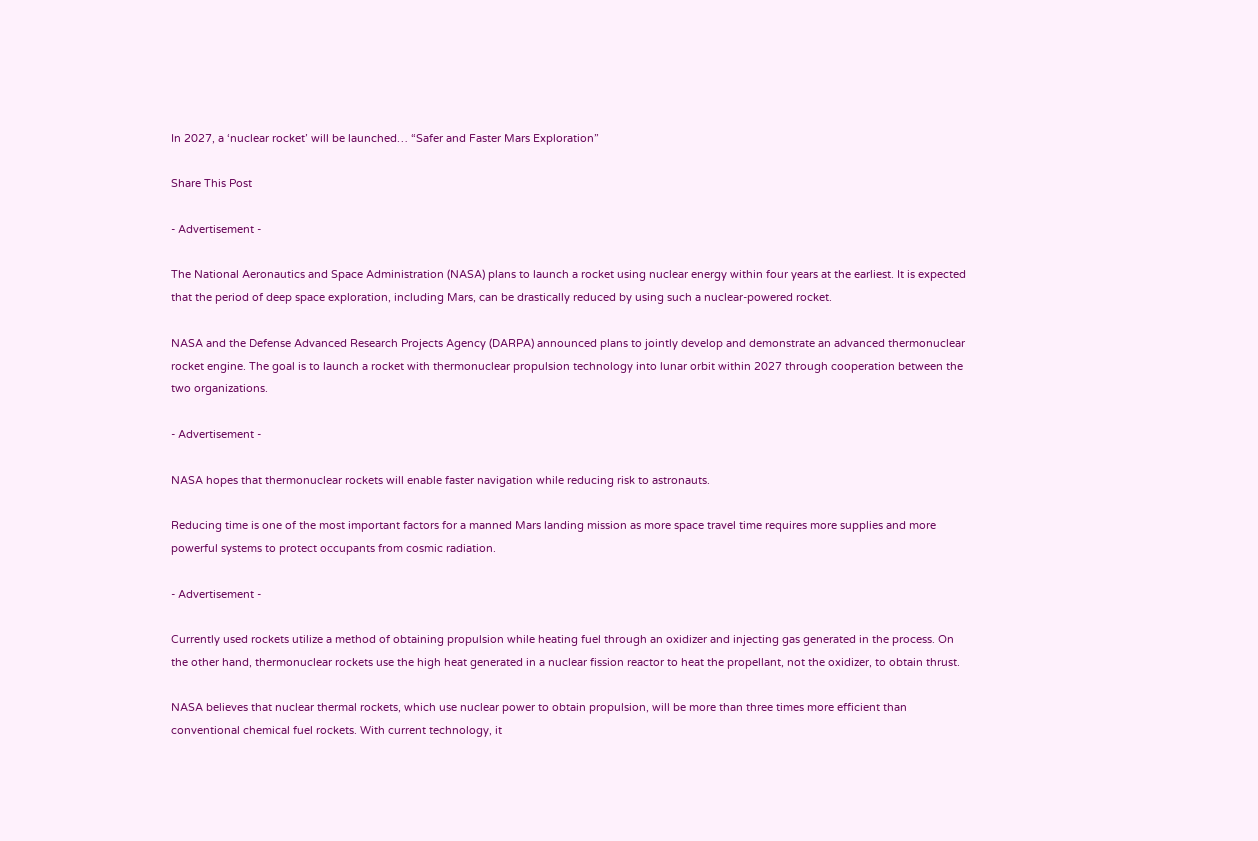In 2027, a ‘nuclear rocket’ will be launched… “Safer and Faster Mars Exploration”

Share This Post

- Advertisement -

The National Aeronautics and Space Administration (NASA) plans to launch a rocket using nuclear energy within four years at the earliest. It is expected that the period of deep space exploration, including Mars, can be drastically reduced by using such a nuclear-powered rocket.

NASA and the Defense Advanced Research Projects Agency (DARPA) announced plans to jointly develop and demonstrate an advanced thermonuclear rocket engine. The goal is to launch a rocket with thermonuclear propulsion technology into lunar orbit within 2027 through cooperation between the two organizations.

- Advertisement -

NASA hopes that thermonuclear rockets will enable faster navigation while reducing risk to astronauts.

Reducing time is one of the most important factors for a manned Mars landing mission as more space travel time requires more supplies and more powerful systems to protect occupants from cosmic radiation.

- Advertisement -

Currently used rockets utilize a method of obtaining propulsion while heating fuel through an oxidizer and injecting gas generated in the process. On the other hand, thermonuclear rockets use the high heat generated in a nuclear fission reactor to heat the propellant, not the oxidizer, to obtain thrust.

NASA believes that nuclear thermal rockets, which use nuclear power to obtain propulsion, will be more than three times more efficient than conventional chemical fuel rockets. With current technology, it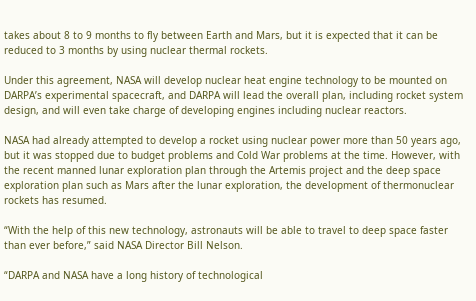takes about 8 to 9 months to fly between Earth and Mars, but it is expected that it can be reduced to 3 months by using nuclear thermal rockets.

Under this agreement, NASA will develop nuclear heat engine technology to be mounted on DARPA’s experimental spacecraft, and DARPA will lead the overall plan, including rocket system design, and will even take charge of developing engines including nuclear reactors.

NASA had already attempted to develop a rocket using nuclear power more than 50 years ago, but it was stopped due to budget problems and Cold War problems at the time. However, with the recent manned lunar exploration plan through the Artemis project and the deep space exploration plan such as Mars after the lunar exploration, the development of thermonuclear rockets has resumed.

“With the help of this new technology, astronauts will be able to travel to deep space faster than ever before,” said NASA Director Bill Nelson.

“DARPA and NASA have a long history of technological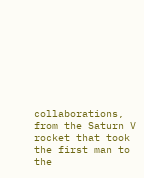collaborations, from the Saturn V rocket that took the first man to the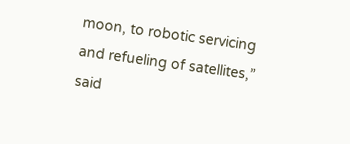moon, to robotic servicing and refueling of satellites,” said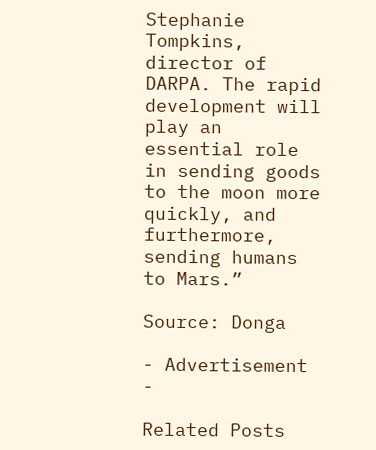Stephanie Tompkins, director of DARPA. The rapid development will play an essential role in sending goods to the moon more quickly, and furthermore, sending humans to Mars.”

Source: Donga

- Advertisement -

Related Posts